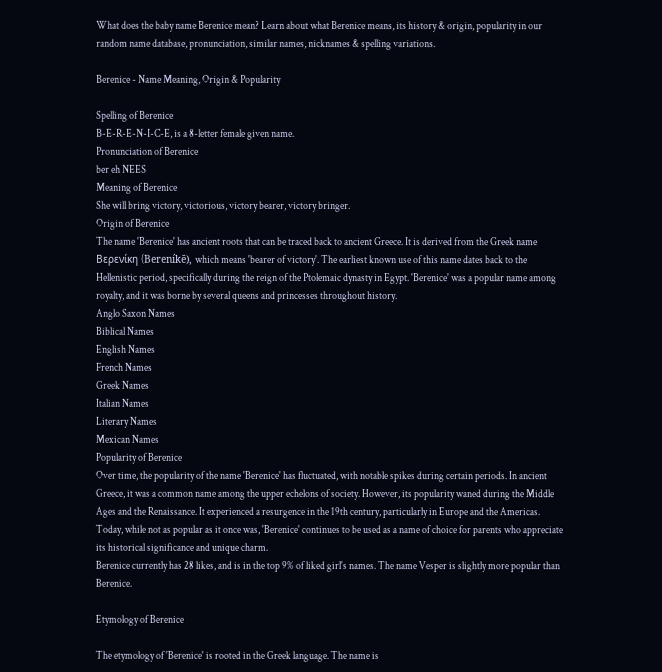What does the baby name Berenice mean? Learn about what Berenice means, its history & origin, popularity in our random name database, pronunciation, similar names, nicknames & spelling variations.

Berenice - Name Meaning, Origin & Popularity

Spelling of Berenice
B-E-R-E-N-I-C-E, is a 8-letter female given name.
Pronunciation of Berenice
ber eh NEES
Meaning of Berenice
She will bring victory, victorious, victory bearer, victory bringer.
Origin of Berenice
The name 'Berenice' has ancient roots that can be traced back to ancient Greece. It is derived from the Greek name Βερενίκη (Bereníkē), which means 'bearer of victory'. The earliest known use of this name dates back to the Hellenistic period, specifically during the reign of the Ptolemaic dynasty in Egypt. 'Berenice' was a popular name among royalty, and it was borne by several queens and princesses throughout history.
Anglo Saxon Names
Biblical Names
English Names
French Names
Greek Names
Italian Names
Literary Names
Mexican Names
Popularity of Berenice
Over time, the popularity of the name 'Berenice' has fluctuated, with notable spikes during certain periods. In ancient Greece, it was a common name among the upper echelons of society. However, its popularity waned during the Middle Ages and the Renaissance. It experienced a resurgence in the 19th century, particularly in Europe and the Americas. Today, while not as popular as it once was, 'Berenice' continues to be used as a name of choice for parents who appreciate its historical significance and unique charm.
Berenice currently has 28 likes, and is in the top 9% of liked girl's names. The name Vesper is slightly more popular than Berenice.

Etymology of Berenice

The etymology of 'Berenice' is rooted in the Greek language. The name is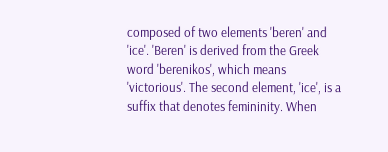composed of two elements 'beren' and 'ice'. 'Beren' is derived from the Greek word 'berenikos', which means 'victorious'. The second element, 'ice', is a suffix that denotes femininity. When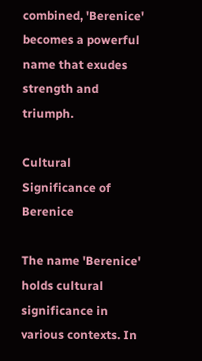combined, 'Berenice' becomes a powerful name that exudes strength and triumph.

Cultural Significance of Berenice

The name 'Berenice' holds cultural significance in various contexts. In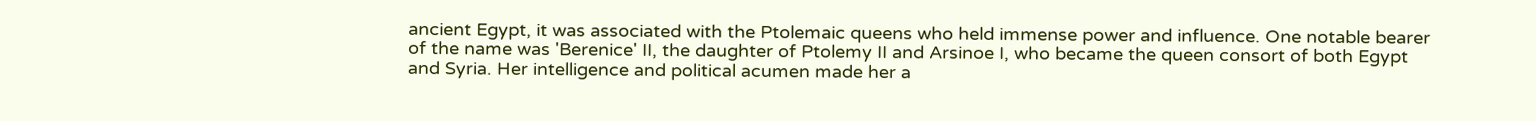ancient Egypt, it was associated with the Ptolemaic queens who held immense power and influence. One notable bearer of the name was 'Berenice' II, the daughter of Ptolemy II and Arsinoe I, who became the queen consort of both Egypt and Syria. Her intelligence and political acumen made her a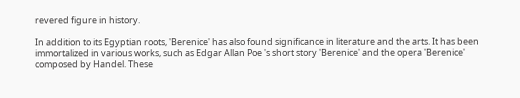revered figure in history.

In addition to its Egyptian roots, 'Berenice' has also found significance in literature and the arts. It has been immortalized in various works, such as Edgar Allan Poe 's short story 'Berenice' and the opera 'Berenice' composed by Handel. These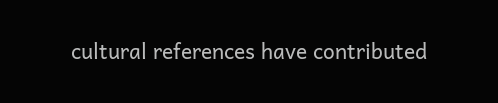cultural references have contributed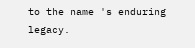to the name 's enduring legacy.